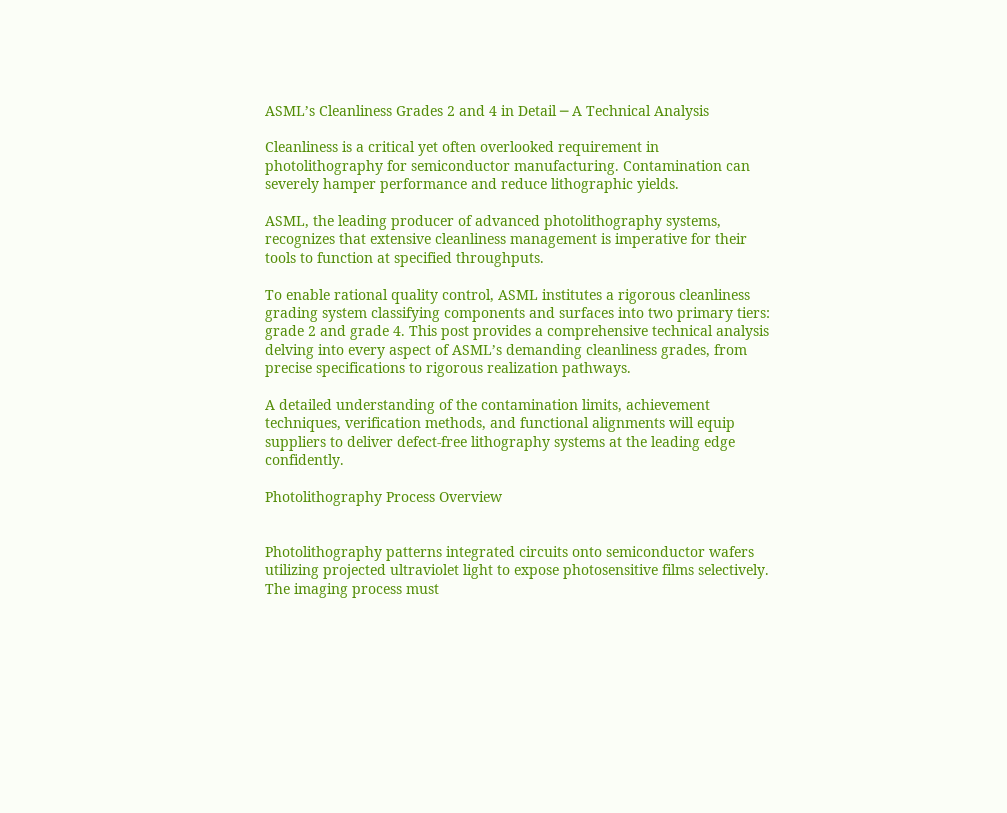ASML’s Cleanliness Grades 2 and 4 in Detail ─ A Technical Analysis

Cleanliness is a critical yet often overlooked requirement in photolithography for semiconductor manufacturing. Contamination can severely hamper performance and reduce lithographic yields.

ASML, the leading producer of advanced photolithography systems, recognizes that extensive cleanliness management is imperative for their tools to function at specified throughputs.

To enable rational quality control, ASML institutes a rigorous cleanliness grading system classifying components and surfaces into two primary tiers: grade 2 and grade 4. This post provides a comprehensive technical analysis delving into every aspect of ASML’s demanding cleanliness grades, from precise specifications to rigorous realization pathways.

A detailed understanding of the contamination limits, achievement techniques, verification methods, and functional alignments will equip suppliers to deliver defect-free lithography systems at the leading edge confidently.

Photolithography Process Overview


Photolithography patterns integrated circuits onto semiconductor wafers utilizing projected ultraviolet light to expose photosensitive films selectively. The imaging process must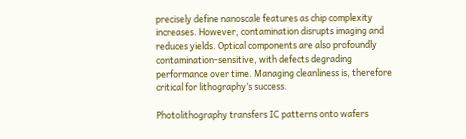precisely define nanoscale features as chip complexity increases. However, contamination disrupts imaging and reduces yields. Optical components are also profoundly contamination-sensitive, with defects degrading performance over time. Managing cleanliness is, therefore critical for lithography’s success.

Photolithography transfers IC patterns onto wafers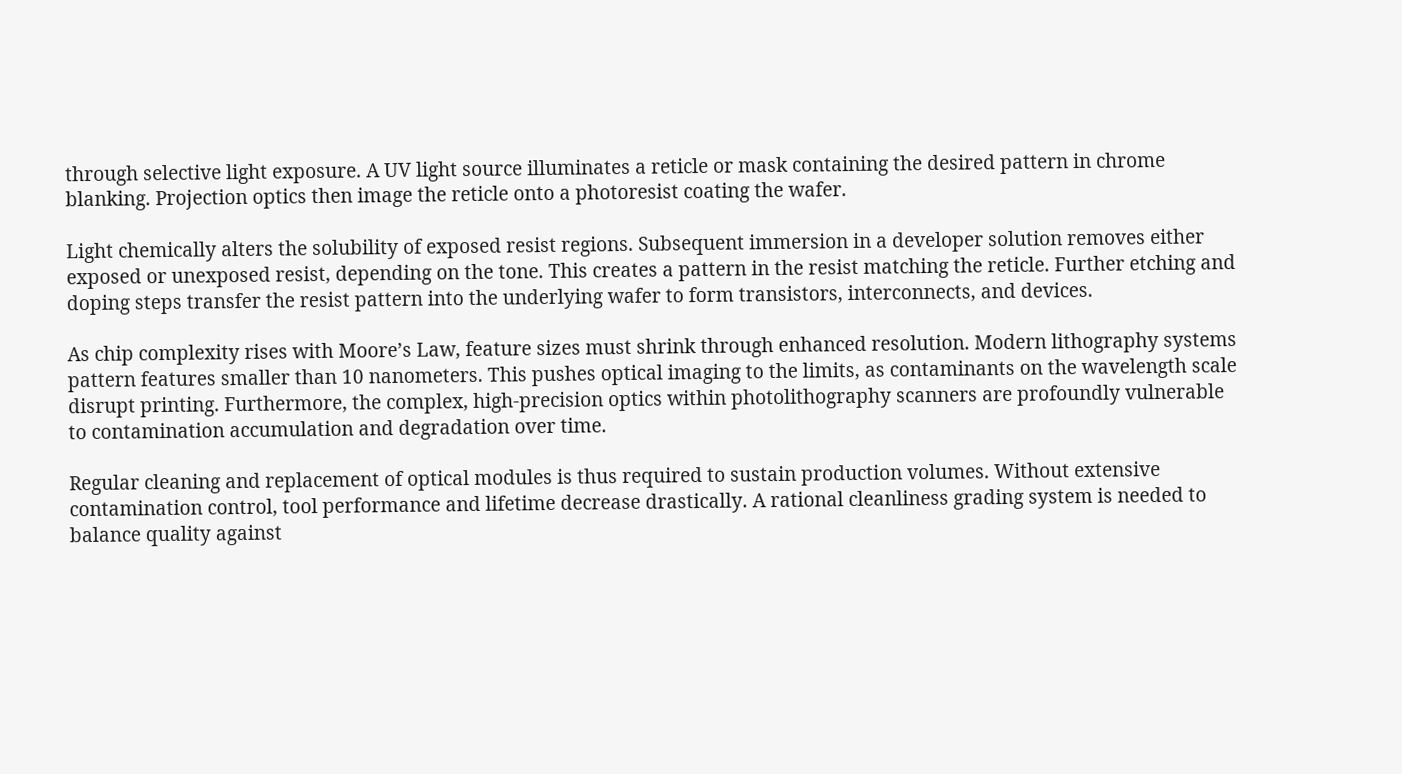through selective light exposure. A UV light source illuminates a reticle or mask containing the desired pattern in chrome blanking. Projection optics then image the reticle onto a photoresist coating the wafer.

Light chemically alters the solubility of exposed resist regions. Subsequent immersion in a developer solution removes either exposed or unexposed resist, depending on the tone. This creates a pattern in the resist matching the reticle. Further etching and doping steps transfer the resist pattern into the underlying wafer to form transistors, interconnects, and devices.

As chip complexity rises with Moore’s Law, feature sizes must shrink through enhanced resolution. Modern lithography systems pattern features smaller than 10 nanometers. This pushes optical imaging to the limits, as contaminants on the wavelength scale disrupt printing. Furthermore, the complex, high-precision optics within photolithography scanners are profoundly vulnerable to contamination accumulation and degradation over time.

Regular cleaning and replacement of optical modules is thus required to sustain production volumes. Without extensive contamination control, tool performance and lifetime decrease drastically. A rational cleanliness grading system is needed to balance quality against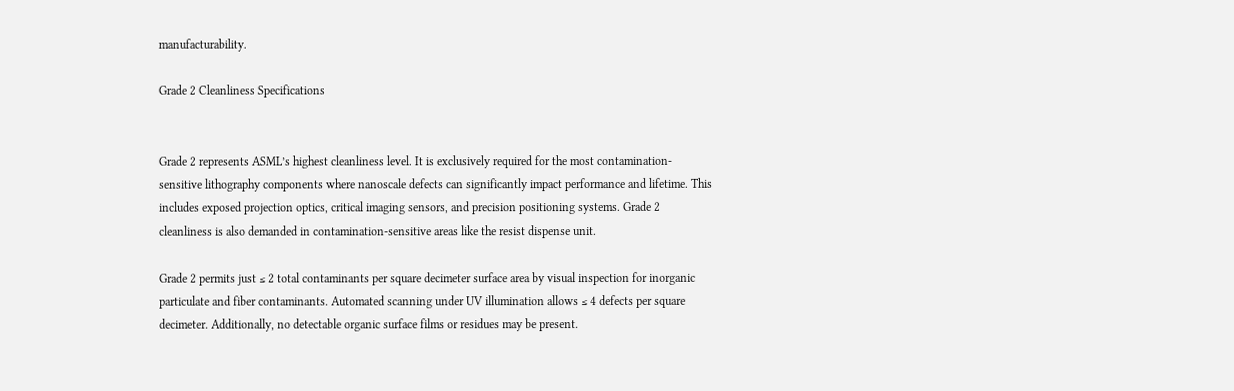manufacturability.

Grade 2 Cleanliness Specifications


Grade 2 represents ASML’s highest cleanliness level. It is exclusively required for the most contamination-sensitive lithography components where nanoscale defects can significantly impact performance and lifetime. This includes exposed projection optics, critical imaging sensors, and precision positioning systems. Grade 2 cleanliness is also demanded in contamination-sensitive areas like the resist dispense unit.

Grade 2 permits just ≤ 2 total contaminants per square decimeter surface area by visual inspection for inorganic particulate and fiber contaminants. Automated scanning under UV illumination allows ≤ 4 defects per square decimeter. Additionally, no detectable organic surface films or residues may be present.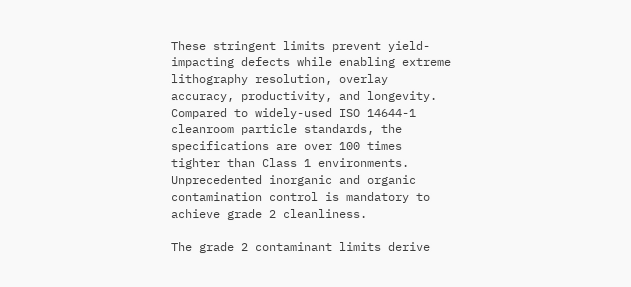These stringent limits prevent yield-impacting defects while enabling extreme lithography resolution, overlay accuracy, productivity, and longevity. Compared to widely-used ISO 14644-1 cleanroom particle standards, the specifications are over 100 times tighter than Class 1 environments. Unprecedented inorganic and organic contamination control is mandatory to achieve grade 2 cleanliness.

The grade 2 contaminant limits derive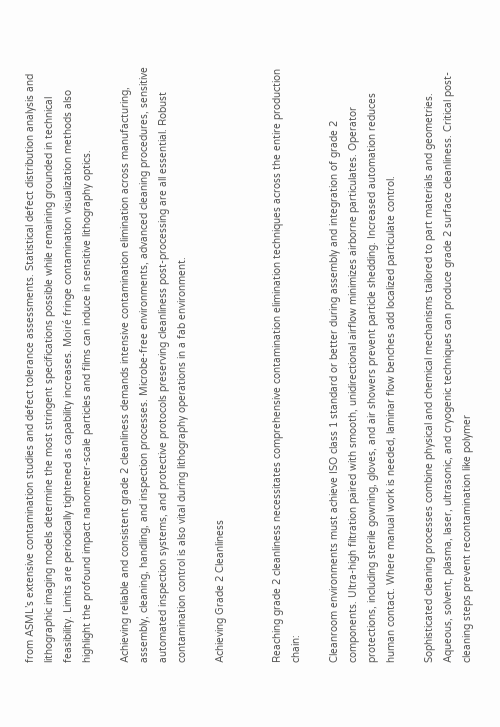from ASML’s extensive contamination studies and defect tolerance assessments. Statistical defect distribution analysis and lithographic imaging models determine the most stringent specifications possible while remaining grounded in technical feasibility. Limits are periodically tightened as capability increases. Moiré fringe contamination visualization methods also highlight the profound impact nanometer-scale particles and films can induce in sensitive lithography optics.

Achieving reliable and consistent grade 2 cleanliness demands intensive contamination elimination across manufacturing, assembly, cleaning, handling, and inspection processes. Microbe-free environments, advanced cleaning procedures, sensitive automated inspection systems, and protective protocols preserving cleanliness post-processing are all essential. Robust contamination control is also vital during lithography operations in a fab environment.

Achieving Grade 2 Cleanliness


Reaching grade 2 cleanliness necessitates comprehensive contamination elimination techniques across the entire production chain:

Cleanroom environments must achieve ISO class 1 standard or better during assembly and integration of grade 2 components. Ultra-high filtration paired with smooth, unidirectional airflow minimizes airborne particulates. Operator protections, including sterile gowning, gloves, and air showers prevent particle shedding. Increased automation reduces human contact. Where manual work is needed, laminar flow benches add localized particulate control.

Sophisticated cleaning processes combine physical and chemical mechanisms tailored to part materials and geometries. Aqueous, solvent, plasma, laser, ultrasonic, and cryogenic techniques can produce grade 2 surface cleanliness. Critical post-cleaning steps prevent recontamination like polymer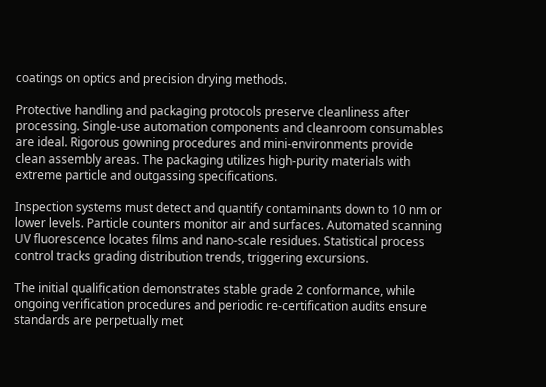coatings on optics and precision drying methods.

Protective handling and packaging protocols preserve cleanliness after processing. Single-use automation components and cleanroom consumables are ideal. Rigorous gowning procedures and mini-environments provide clean assembly areas. The packaging utilizes high-purity materials with extreme particle and outgassing specifications.

Inspection systems must detect and quantify contaminants down to 10 nm or lower levels. Particle counters monitor air and surfaces. Automated scanning UV fluorescence locates films and nano-scale residues. Statistical process control tracks grading distribution trends, triggering excursions.

The initial qualification demonstrates stable grade 2 conformance, while ongoing verification procedures and periodic re-certification audits ensure standards are perpetually met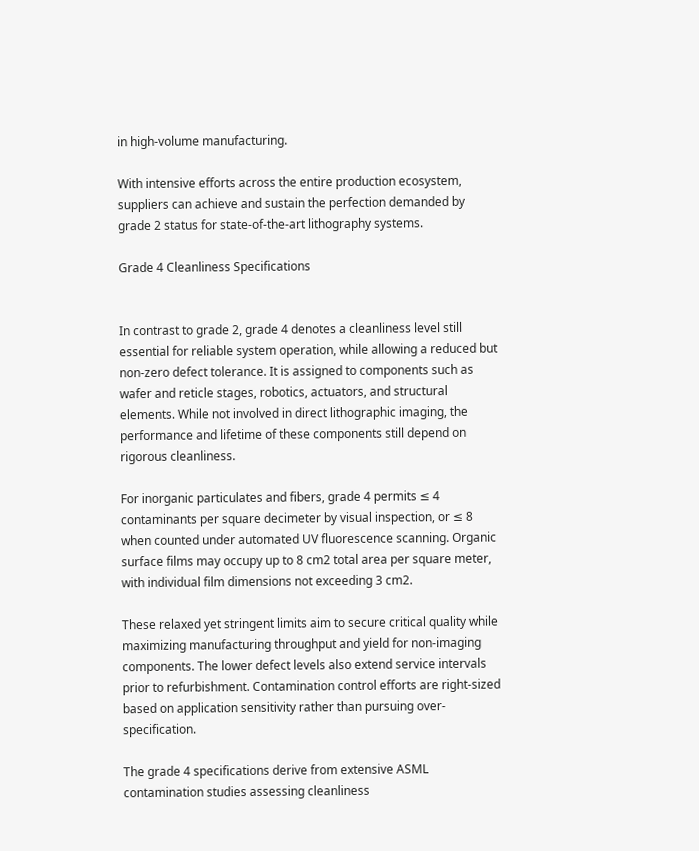in high-volume manufacturing.

With intensive efforts across the entire production ecosystem, suppliers can achieve and sustain the perfection demanded by grade 2 status for state-of-the-art lithography systems.

Grade 4 Cleanliness Specifications


In contrast to grade 2, grade 4 denotes a cleanliness level still essential for reliable system operation, while allowing a reduced but non-zero defect tolerance. It is assigned to components such as wafer and reticle stages, robotics, actuators, and structural elements. While not involved in direct lithographic imaging, the performance and lifetime of these components still depend on rigorous cleanliness.

For inorganic particulates and fibers, grade 4 permits ≤ 4 contaminants per square decimeter by visual inspection, or ≤ 8 when counted under automated UV fluorescence scanning. Organic surface films may occupy up to 8 cm2 total area per square meter, with individual film dimensions not exceeding 3 cm2.

These relaxed yet stringent limits aim to secure critical quality while maximizing manufacturing throughput and yield for non-imaging components. The lower defect levels also extend service intervals prior to refurbishment. Contamination control efforts are right-sized based on application sensitivity rather than pursuing over-specification.

The grade 4 specifications derive from extensive ASML contamination studies assessing cleanliness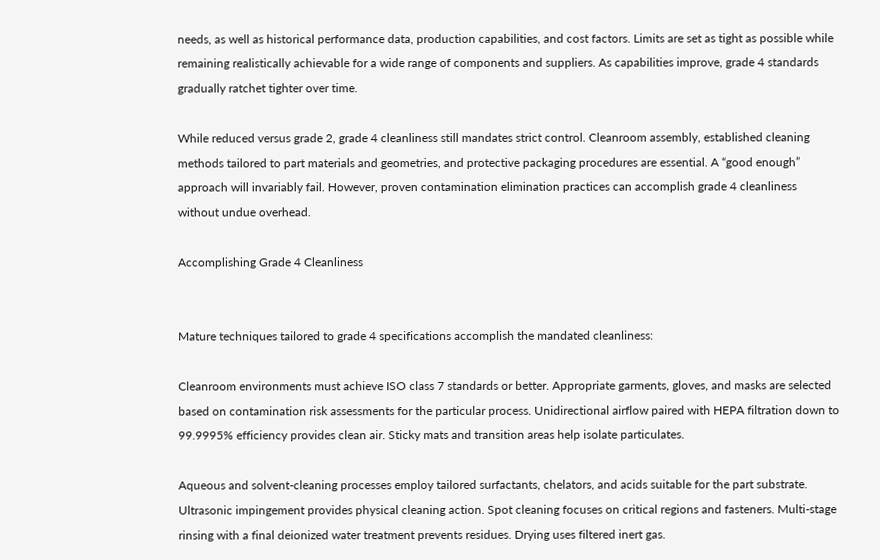needs, as well as historical performance data, production capabilities, and cost factors. Limits are set as tight as possible while remaining realistically achievable for a wide range of components and suppliers. As capabilities improve, grade 4 standards gradually ratchet tighter over time.

While reduced versus grade 2, grade 4 cleanliness still mandates strict control. Cleanroom assembly, established cleaning methods tailored to part materials and geometries, and protective packaging procedures are essential. A “good enough” approach will invariably fail. However, proven contamination elimination practices can accomplish grade 4 cleanliness without undue overhead.

Accomplishing Grade 4 Cleanliness


Mature techniques tailored to grade 4 specifications accomplish the mandated cleanliness:

Cleanroom environments must achieve ISO class 7 standards or better. Appropriate garments, gloves, and masks are selected based on contamination risk assessments for the particular process. Unidirectional airflow paired with HEPA filtration down to 99.9995% efficiency provides clean air. Sticky mats and transition areas help isolate particulates.

Aqueous and solvent-cleaning processes employ tailored surfactants, chelators, and acids suitable for the part substrate. Ultrasonic impingement provides physical cleaning action. Spot cleaning focuses on critical regions and fasteners. Multi-stage rinsing with a final deionized water treatment prevents residues. Drying uses filtered inert gas.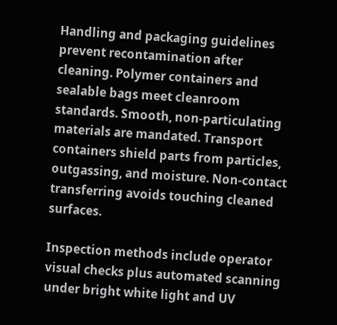Handling and packaging guidelines prevent recontamination after cleaning. Polymer containers and sealable bags meet cleanroom standards. Smooth, non-particulating materials are mandated. Transport containers shield parts from particles, outgassing, and moisture. Non-contact transferring avoids touching cleaned surfaces.

Inspection methods include operator visual checks plus automated scanning under bright white light and UV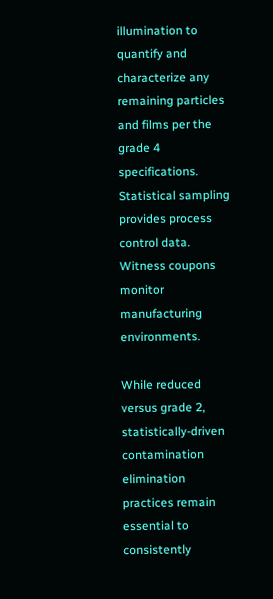illumination to quantify and characterize any remaining particles and films per the grade 4 specifications. Statistical sampling provides process control data. Witness coupons monitor manufacturing environments.

While reduced versus grade 2, statistically-driven contamination elimination practices remain essential to consistently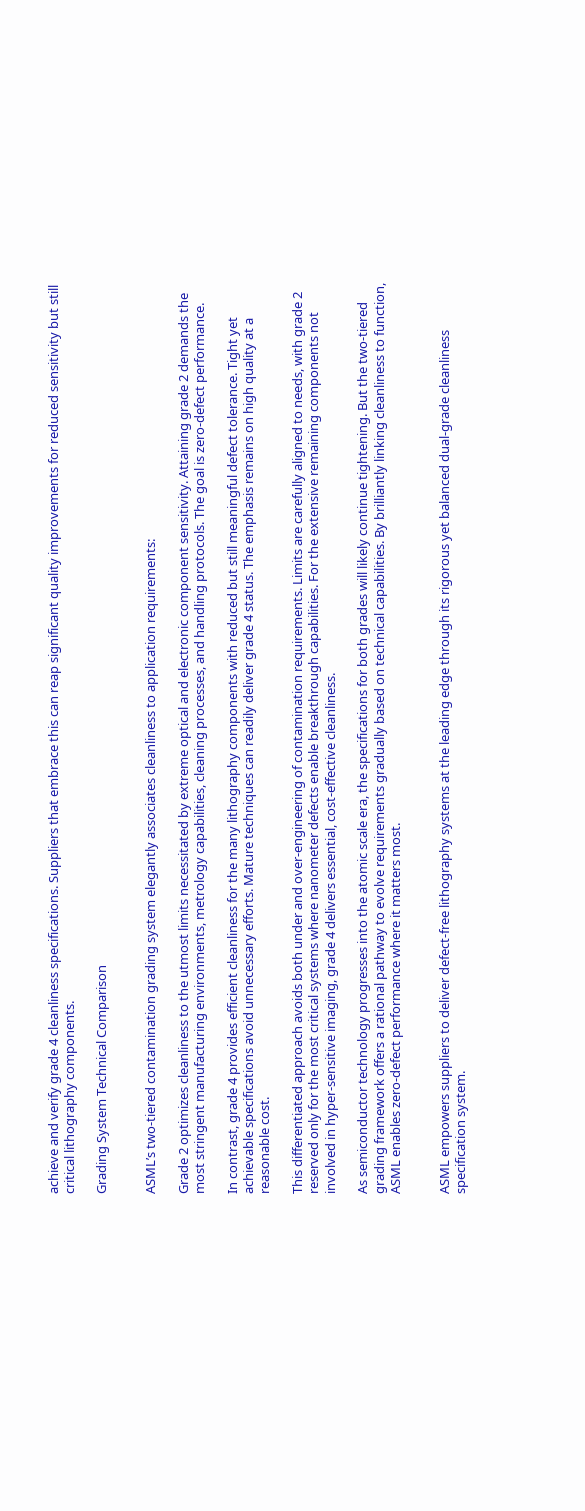achieve and verify grade 4 cleanliness specifications. Suppliers that embrace this can reap significant quality improvements for reduced sensitivity but still critical lithography components.

Grading System Technical Comparison


ASML’s two-tiered contamination grading system elegantly associates cleanliness to application requirements:

Grade 2 optimizes cleanliness to the utmost limits necessitated by extreme optical and electronic component sensitivity. Attaining grade 2 demands the most stringent manufacturing environments, metrology capabilities, cleaning processes, and handling protocols. The goal is zero-defect performance.

In contrast, grade 4 provides efficient cleanliness for the many lithography components with reduced but still meaningful defect tolerance. Tight yet achievable specifications avoid unnecessary efforts. Mature techniques can readily deliver grade 4 status. The emphasis remains on high quality at a reasonable cost.

This differentiated approach avoids both under and over-engineering of contamination requirements. Limits are carefully aligned to needs, with grade 2 reserved only for the most critical systems where nanometer defects enable breakthrough capabilities. For the extensive remaining components not involved in hyper-sensitive imaging, grade 4 delivers essential, cost-effective cleanliness.

As semiconductor technology progresses into the atomic scale era, the specifications for both grades will likely continue tightening. But the two-tiered grading framework offers a rational pathway to evolve requirements gradually based on technical capabilities. By brilliantly linking cleanliness to function, ASML enables zero-defect performance where it matters most.


ASML empowers suppliers to deliver defect-free lithography systems at the leading edge through its rigorous yet balanced dual-grade cleanliness specification system.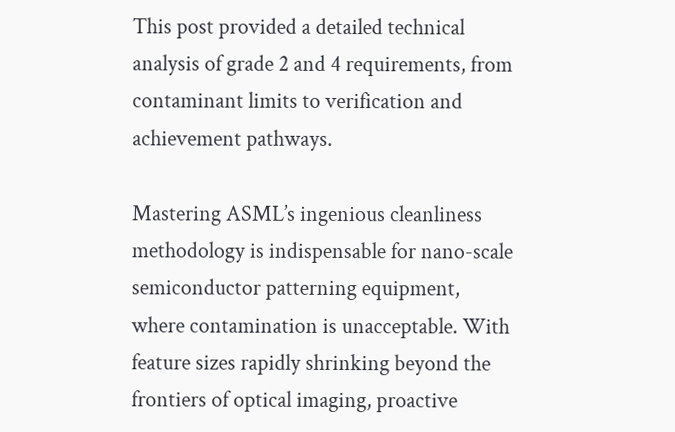This post provided a detailed technical analysis of grade 2 and 4 requirements, from contaminant limits to verification and achievement pathways.

Mastering ASML’s ingenious cleanliness methodology is indispensable for nano-scale semiconductor patterning equipment, where contamination is unacceptable. With feature sizes rapidly shrinking beyond the frontiers of optical imaging, proactive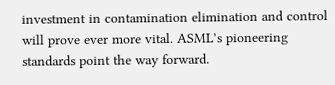investment in contamination elimination and control will prove ever more vital. ASML’s pioneering standards point the way forward.